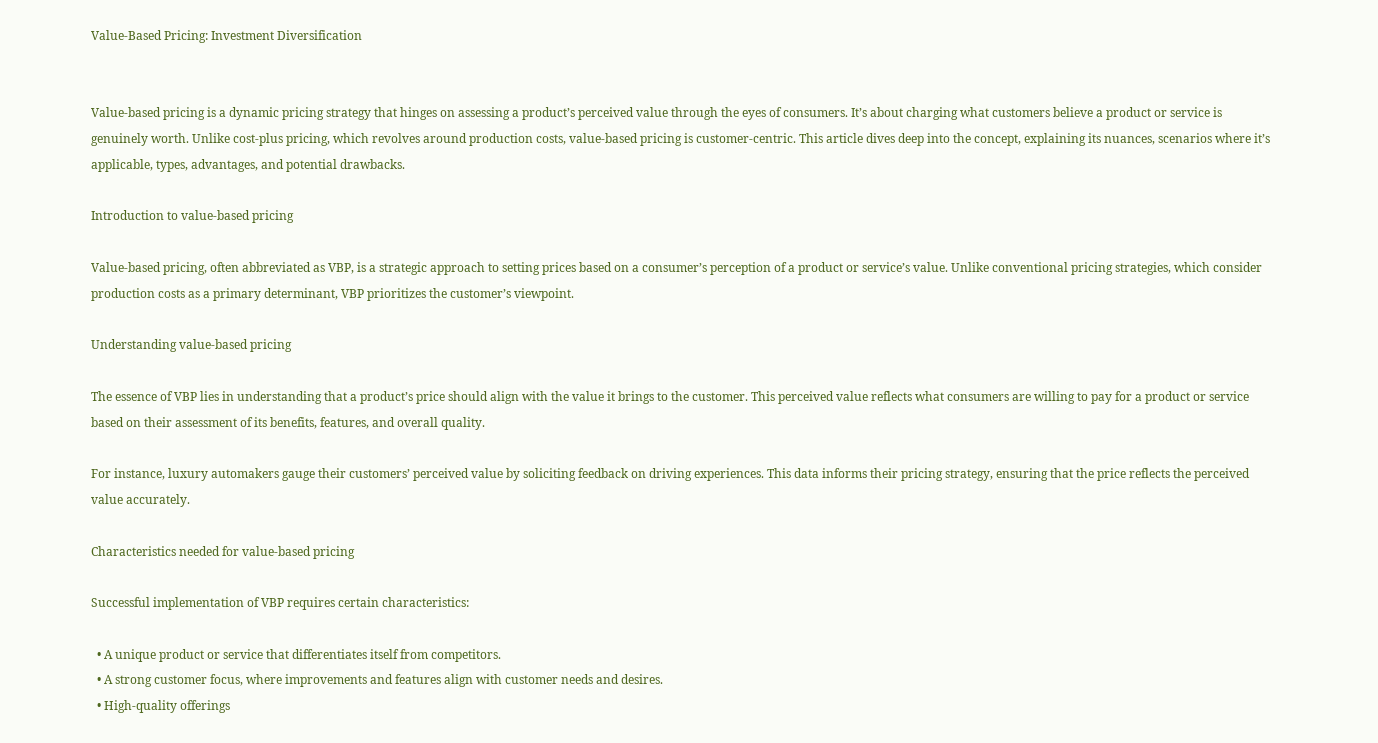Value-Based Pricing: Investment Diversification


Value-based pricing is a dynamic pricing strategy that hinges on assessing a product’s perceived value through the eyes of consumers. It’s about charging what customers believe a product or service is genuinely worth. Unlike cost-plus pricing, which revolves around production costs, value-based pricing is customer-centric. This article dives deep into the concept, explaining its nuances, scenarios where it’s applicable, types, advantages, and potential drawbacks.

Introduction to value-based pricing

Value-based pricing, often abbreviated as VBP, is a strategic approach to setting prices based on a consumer’s perception of a product or service’s value. Unlike conventional pricing strategies, which consider production costs as a primary determinant, VBP prioritizes the customer’s viewpoint.

Understanding value-based pricing

The essence of VBP lies in understanding that a product’s price should align with the value it brings to the customer. This perceived value reflects what consumers are willing to pay for a product or service based on their assessment of its benefits, features, and overall quality.

For instance, luxury automakers gauge their customers’ perceived value by soliciting feedback on driving experiences. This data informs their pricing strategy, ensuring that the price reflects the perceived value accurately.

Characteristics needed for value-based pricing

Successful implementation of VBP requires certain characteristics:

  • A unique product or service that differentiates itself from competitors.
  • A strong customer focus, where improvements and features align with customer needs and desires.
  • High-quality offerings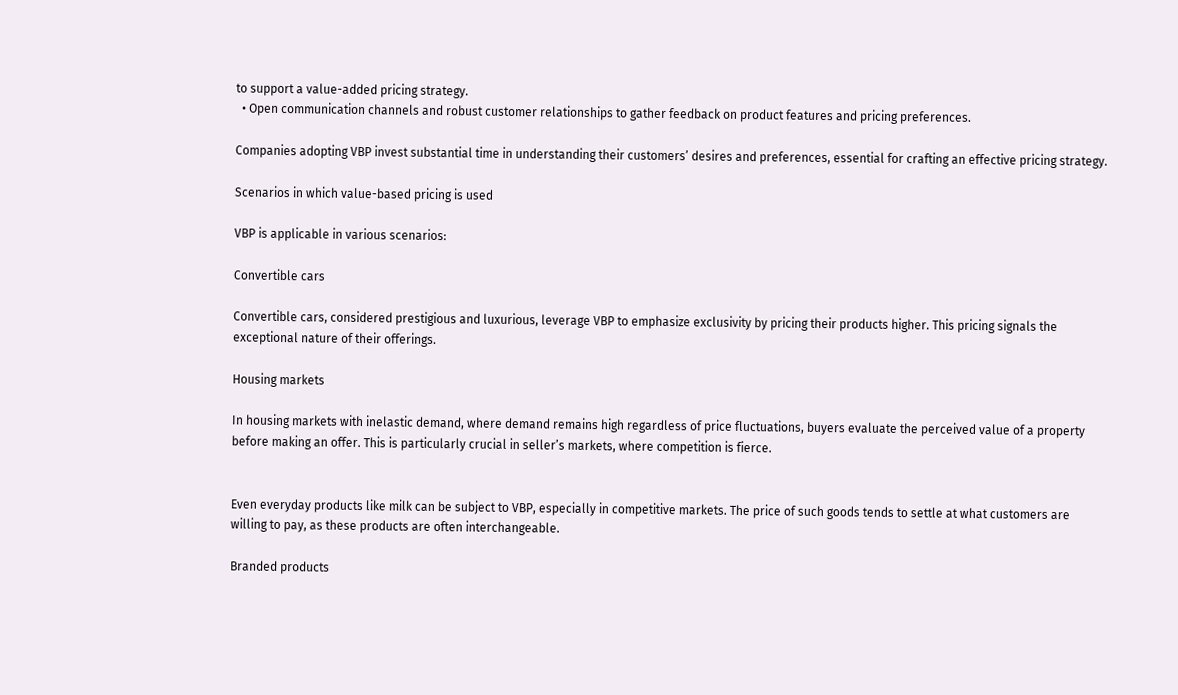to support a value-added pricing strategy.
  • Open communication channels and robust customer relationships to gather feedback on product features and pricing preferences.

Companies adopting VBP invest substantial time in understanding their customers’ desires and preferences, essential for crafting an effective pricing strategy.

Scenarios in which value-based pricing is used

VBP is applicable in various scenarios:

Convertible cars

Convertible cars, considered prestigious and luxurious, leverage VBP to emphasize exclusivity by pricing their products higher. This pricing signals the exceptional nature of their offerings.

Housing markets

In housing markets with inelastic demand, where demand remains high regardless of price fluctuations, buyers evaluate the perceived value of a property before making an offer. This is particularly crucial in seller’s markets, where competition is fierce.


Even everyday products like milk can be subject to VBP, especially in competitive markets. The price of such goods tends to settle at what customers are willing to pay, as these products are often interchangeable.

Branded products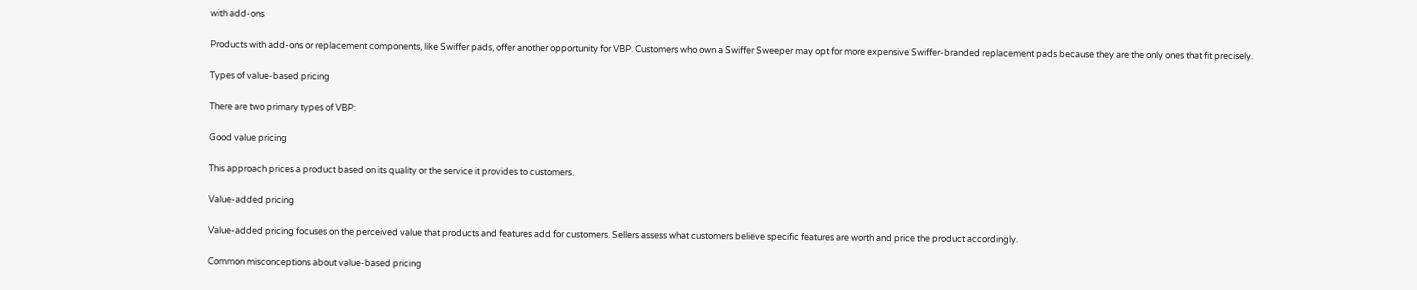with add-ons

Products with add-ons or replacement components, like Swiffer pads, offer another opportunity for VBP. Customers who own a Swiffer Sweeper may opt for more expensive Swiffer-branded replacement pads because they are the only ones that fit precisely.

Types of value-based pricing

There are two primary types of VBP:

Good value pricing

This approach prices a product based on its quality or the service it provides to customers.

Value-added pricing

Value-added pricing focuses on the perceived value that products and features add for customers. Sellers assess what customers believe specific features are worth and price the product accordingly.

Common misconceptions about value-based pricing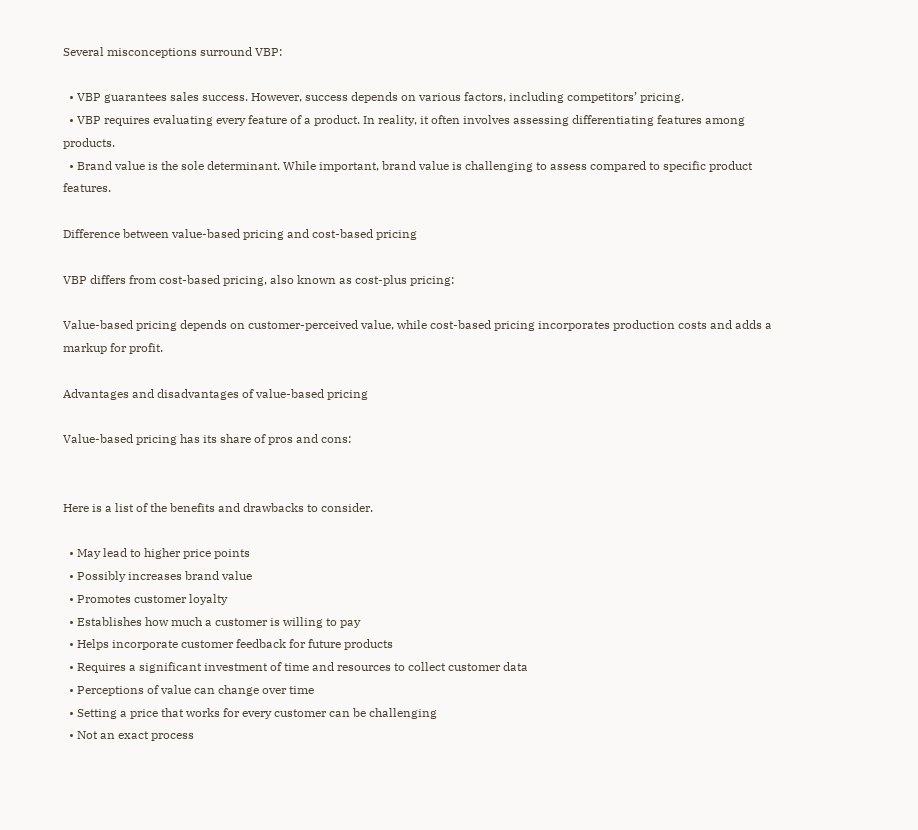Several misconceptions surround VBP:

  • VBP guarantees sales success. However, success depends on various factors, including competitors’ pricing.
  • VBP requires evaluating every feature of a product. In reality, it often involves assessing differentiating features among products.
  • Brand value is the sole determinant. While important, brand value is challenging to assess compared to specific product features.

Difference between value-based pricing and cost-based pricing

VBP differs from cost-based pricing, also known as cost-plus pricing:

Value-based pricing depends on customer-perceived value, while cost-based pricing incorporates production costs and adds a markup for profit.

Advantages and disadvantages of value-based pricing

Value-based pricing has its share of pros and cons:


Here is a list of the benefits and drawbacks to consider.

  • May lead to higher price points
  • Possibly increases brand value
  • Promotes customer loyalty
  • Establishes how much a customer is willing to pay
  • Helps incorporate customer feedback for future products
  • Requires a significant investment of time and resources to collect customer data
  • Perceptions of value can change over time
  • Setting a price that works for every customer can be challenging
  • Not an exact process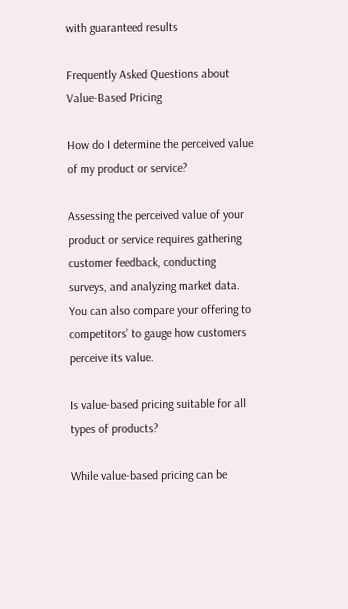with guaranteed results

Frequently Asked Questions about Value-Based Pricing

How do I determine the perceived value of my product or service?

Assessing the perceived value of your product or service requires gathering customer feedback, conducting surveys, and analyzing market data. You can also compare your offering to competitors’ to gauge how customers perceive its value.

Is value-based pricing suitable for all types of products?

While value-based pricing can be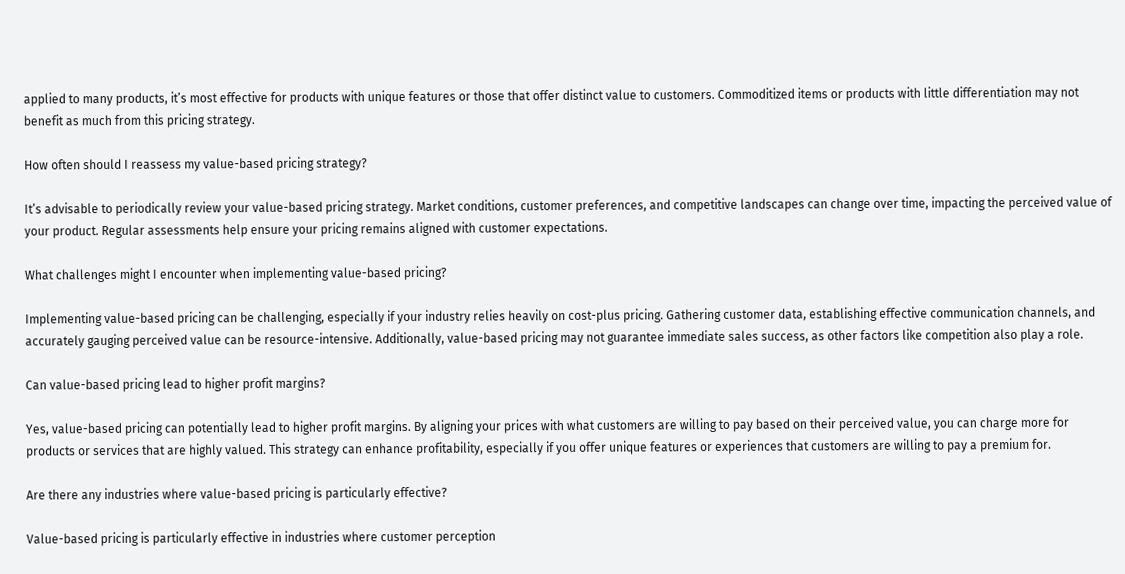applied to many products, it’s most effective for products with unique features or those that offer distinct value to customers. Commoditized items or products with little differentiation may not benefit as much from this pricing strategy.

How often should I reassess my value-based pricing strategy?

It’s advisable to periodically review your value-based pricing strategy. Market conditions, customer preferences, and competitive landscapes can change over time, impacting the perceived value of your product. Regular assessments help ensure your pricing remains aligned with customer expectations.

What challenges might I encounter when implementing value-based pricing?

Implementing value-based pricing can be challenging, especially if your industry relies heavily on cost-plus pricing. Gathering customer data, establishing effective communication channels, and accurately gauging perceived value can be resource-intensive. Additionally, value-based pricing may not guarantee immediate sales success, as other factors like competition also play a role.

Can value-based pricing lead to higher profit margins?

Yes, value-based pricing can potentially lead to higher profit margins. By aligning your prices with what customers are willing to pay based on their perceived value, you can charge more for products or services that are highly valued. This strategy can enhance profitability, especially if you offer unique features or experiences that customers are willing to pay a premium for.

Are there any industries where value-based pricing is particularly effective?

Value-based pricing is particularly effective in industries where customer perception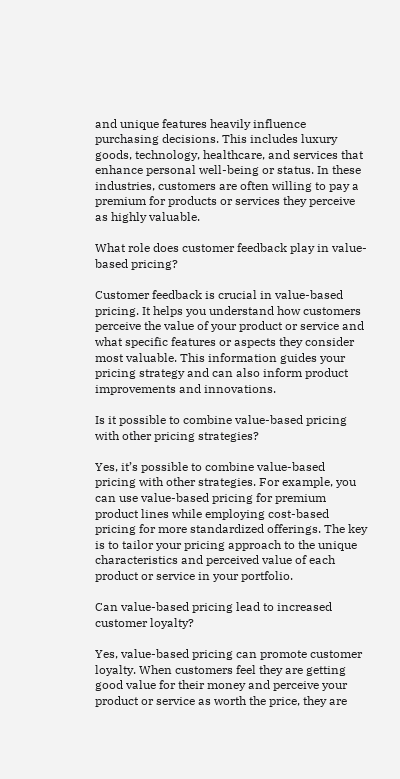and unique features heavily influence purchasing decisions. This includes luxury goods, technology, healthcare, and services that enhance personal well-being or status. In these industries, customers are often willing to pay a premium for products or services they perceive as highly valuable.

What role does customer feedback play in value-based pricing?

Customer feedback is crucial in value-based pricing. It helps you understand how customers perceive the value of your product or service and what specific features or aspects they consider most valuable. This information guides your pricing strategy and can also inform product improvements and innovations.

Is it possible to combine value-based pricing with other pricing strategies?

Yes, it’s possible to combine value-based pricing with other strategies. For example, you can use value-based pricing for premium product lines while employing cost-based pricing for more standardized offerings. The key is to tailor your pricing approach to the unique characteristics and perceived value of each product or service in your portfolio.

Can value-based pricing lead to increased customer loyalty?

Yes, value-based pricing can promote customer loyalty. When customers feel they are getting good value for their money and perceive your product or service as worth the price, they are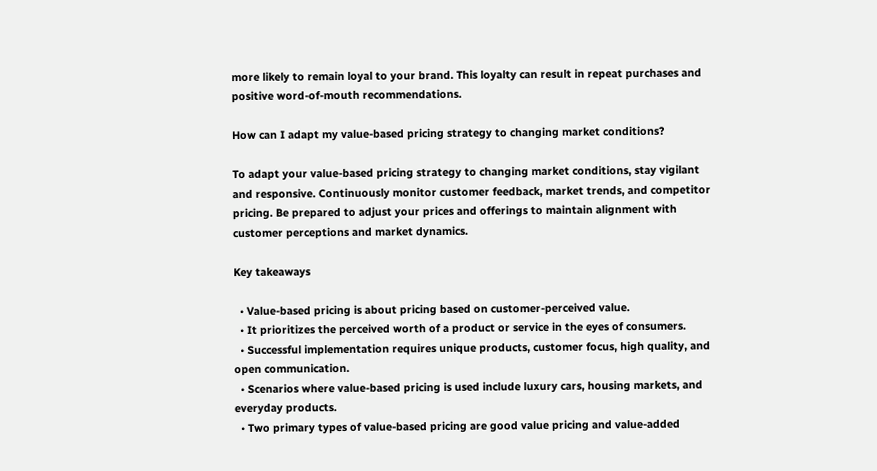more likely to remain loyal to your brand. This loyalty can result in repeat purchases and positive word-of-mouth recommendations.

How can I adapt my value-based pricing strategy to changing market conditions?

To adapt your value-based pricing strategy to changing market conditions, stay vigilant and responsive. Continuously monitor customer feedback, market trends, and competitor pricing. Be prepared to adjust your prices and offerings to maintain alignment with customer perceptions and market dynamics.

Key takeaways

  • Value-based pricing is about pricing based on customer-perceived value.
  • It prioritizes the perceived worth of a product or service in the eyes of consumers.
  • Successful implementation requires unique products, customer focus, high quality, and open communication.
  • Scenarios where value-based pricing is used include luxury cars, housing markets, and everyday products.
  • Two primary types of value-based pricing are good value pricing and value-added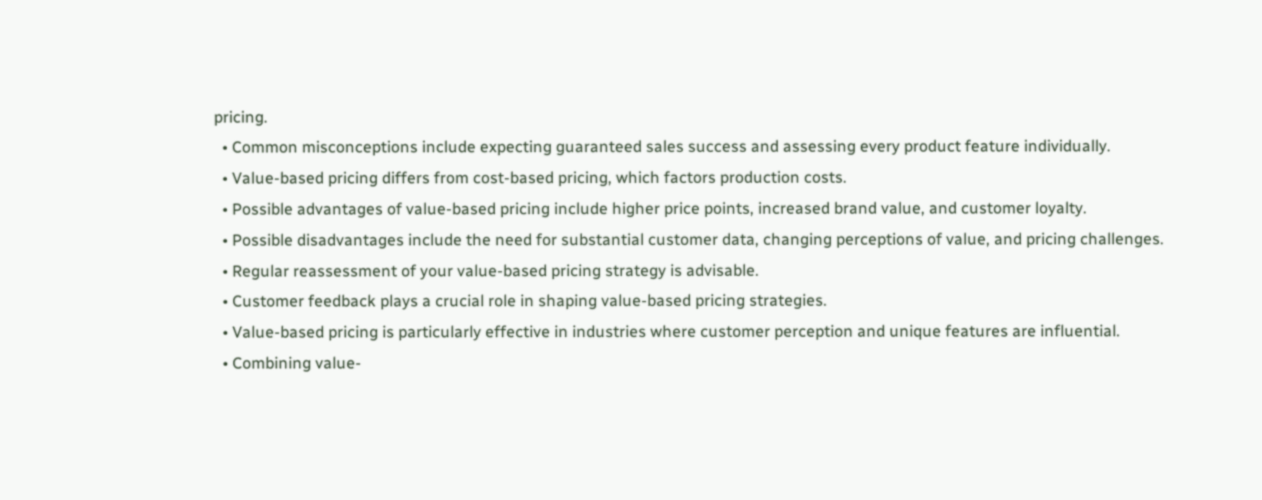pricing.
  • Common misconceptions include expecting guaranteed sales success and assessing every product feature individually.
  • Value-based pricing differs from cost-based pricing, which factors production costs.
  • Possible advantages of value-based pricing include higher price points, increased brand value, and customer loyalty.
  • Possible disadvantages include the need for substantial customer data, changing perceptions of value, and pricing challenges.
  • Regular reassessment of your value-based pricing strategy is advisable.
  • Customer feedback plays a crucial role in shaping value-based pricing strategies.
  • Value-based pricing is particularly effective in industries where customer perception and unique features are influential.
  • Combining value-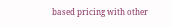based pricing with other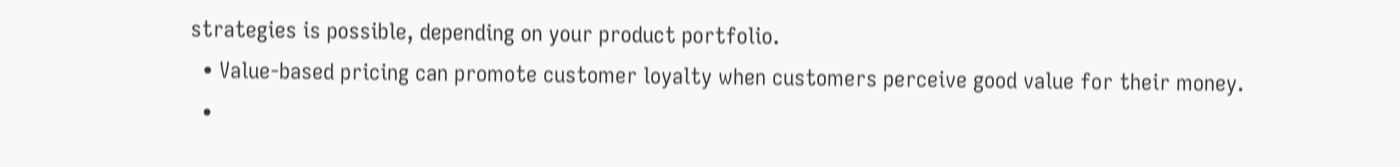strategies is possible, depending on your product portfolio.
  • Value-based pricing can promote customer loyalty when customers perceive good value for their money.
  •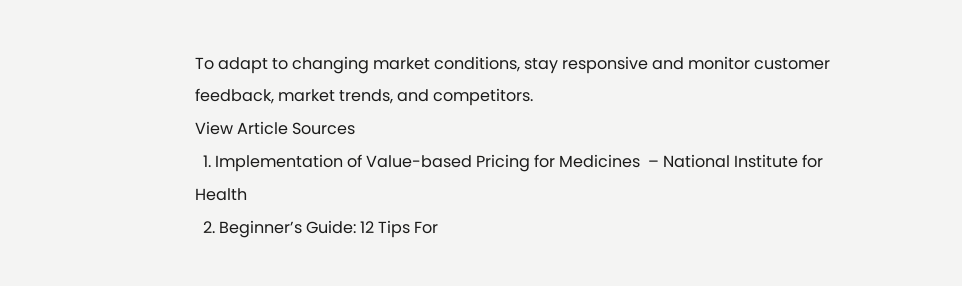To adapt to changing market conditions, stay responsive and monitor customer feedback, market trends, and competitors.
View Article Sources
  1. Implementation of Value-based Pricing for Medicines  – National Institute for Health
  2. Beginner’s Guide: 12 Tips For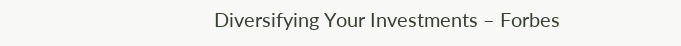Diversifying Your Investments – Forbes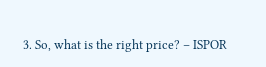3. So, what is the right price? – ISPOR